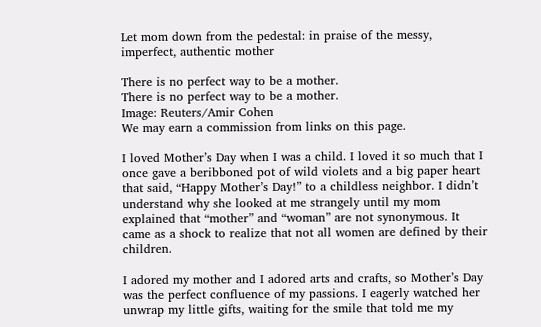Let mom down from the pedestal: in praise of the messy, imperfect, authentic mother

There is no perfect way to be a mother.
There is no perfect way to be a mother.
Image: Reuters/Amir Cohen
We may earn a commission from links on this page.

I loved Mother’s Day when I was a child. I loved it so much that I once gave a beribboned pot of wild violets and a big paper heart that said, “Happy Mother’s Day!” to a childless neighbor. I didn’t understand why she looked at me strangely until my mom explained that “mother” and “woman” are not synonymous. It came as a shock to realize that not all women are defined by their children.

I adored my mother and I adored arts and crafts, so Mother’s Day was the perfect confluence of my passions. I eagerly watched her unwrap my little gifts, waiting for the smile that told me my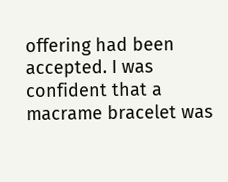offering had been accepted. I was confident that a macrame bracelet was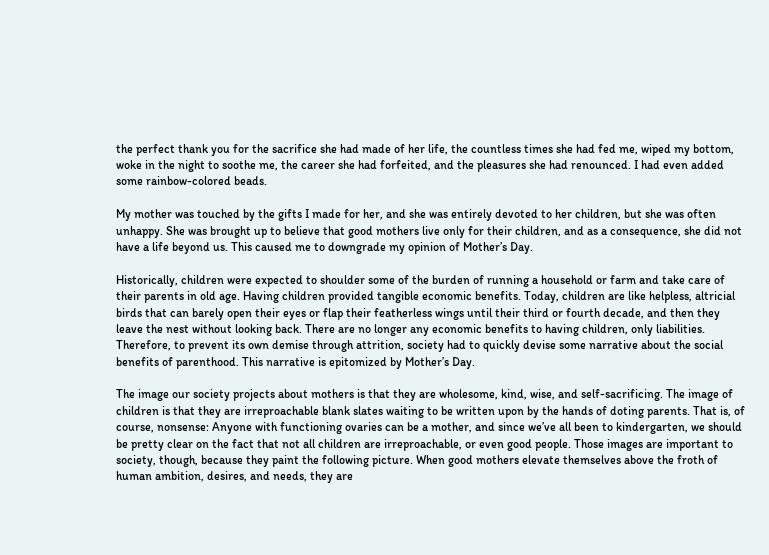the perfect thank you for the sacrifice she had made of her life, the countless times she had fed me, wiped my bottom, woke in the night to soothe me, the career she had forfeited, and the pleasures she had renounced. I had even added some rainbow-colored beads.

My mother was touched by the gifts I made for her, and she was entirely devoted to her children, but she was often unhappy. She was brought up to believe that good mothers live only for their children, and as a consequence, she did not have a life beyond us. This caused me to downgrade my opinion of Mother’s Day.

Historically, children were expected to shoulder some of the burden of running a household or farm and take care of their parents in old age. Having children provided tangible economic benefits. Today, children are like helpless, altricial birds that can barely open their eyes or flap their featherless wings until their third or fourth decade, and then they leave the nest without looking back. There are no longer any economic benefits to having children, only liabilities. Therefore, to prevent its own demise through attrition, society had to quickly devise some narrative about the social benefits of parenthood. This narrative is epitomized by Mother’s Day.

The image our society projects about mothers is that they are wholesome, kind, wise, and self-sacrificing. The image of children is that they are irreproachable blank slates waiting to be written upon by the hands of doting parents. That is, of course, nonsense: Anyone with functioning ovaries can be a mother, and since we’ve all been to kindergarten, we should be pretty clear on the fact that not all children are irreproachable, or even good people. Those images are important to society, though, because they paint the following picture. When good mothers elevate themselves above the froth of human ambition, desires, and needs, they are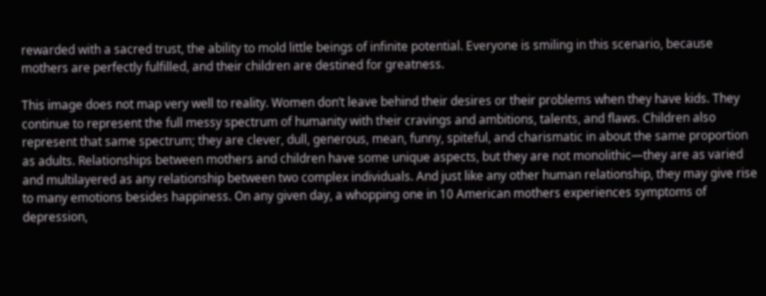rewarded with a sacred trust, the ability to mold little beings of infinite potential. Everyone is smiling in this scenario, because mothers are perfectly fulfilled, and their children are destined for greatness.

This image does not map very well to reality. Women don’t leave behind their desires or their problems when they have kids. They continue to represent the full messy spectrum of humanity with their cravings and ambitions, talents, and flaws. Children also represent that same spectrum; they are clever, dull, generous, mean, funny, spiteful, and charismatic in about the same proportion as adults. Relationships between mothers and children have some unique aspects, but they are not monolithic—they are as varied and multilayered as any relationship between two complex individuals. And just like any other human relationship, they may give rise to many emotions besides happiness. On any given day, a whopping one in 10 American mothers experiences symptoms of depression,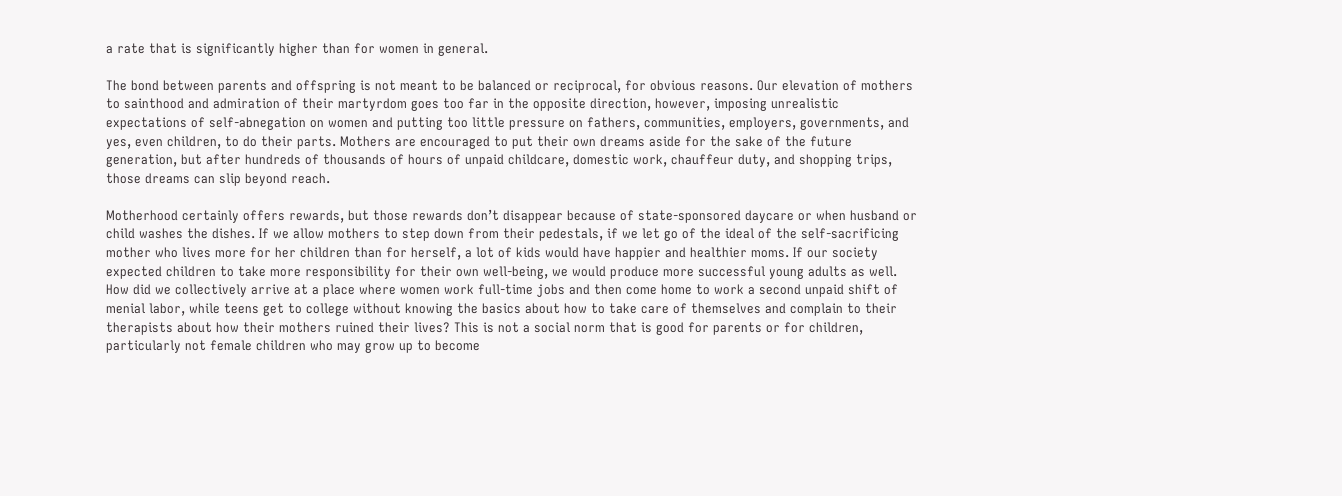a rate that is significantly higher than for women in general.

The bond between parents and offspring is not meant to be balanced or reciprocal, for obvious reasons. Our elevation of mothers to sainthood and admiration of their martyrdom goes too far in the opposite direction, however, imposing unrealistic expectations of self-abnegation on women and putting too little pressure on fathers, communities, employers, governments, and yes, even children, to do their parts. Mothers are encouraged to put their own dreams aside for the sake of the future generation, but after hundreds of thousands of hours of unpaid childcare, domestic work, chauffeur duty, and shopping trips, those dreams can slip beyond reach.

Motherhood certainly offers rewards, but those rewards don’t disappear because of state-sponsored daycare or when husband or child washes the dishes. If we allow mothers to step down from their pedestals, if we let go of the ideal of the self-sacrificing mother who lives more for her children than for herself, a lot of kids would have happier and healthier moms. If our society expected children to take more responsibility for their own well-being, we would produce more successful young adults as well. How did we collectively arrive at a place where women work full-time jobs and then come home to work a second unpaid shift of menial labor, while teens get to college without knowing the basics about how to take care of themselves and complain to their therapists about how their mothers ruined their lives? This is not a social norm that is good for parents or for children, particularly not female children who may grow up to become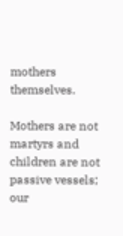mothers themselves.

Mothers are not martyrs and children are not passive vessels; our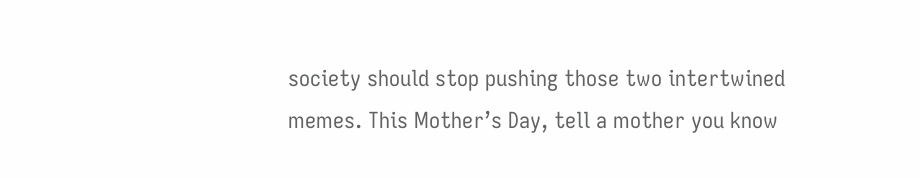society should stop pushing those two intertwined memes. This Mother’s Day, tell a mother you know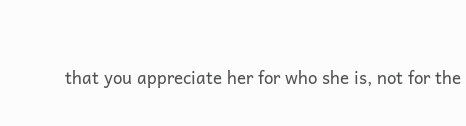that you appreciate her for who she is, not for the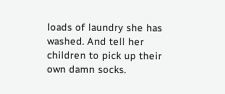loads of laundry she has washed. And tell her children to pick up their own damn socks.